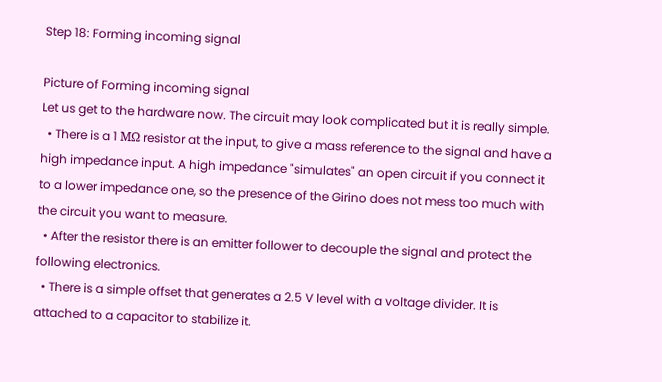Step 18: Forming incoming signal

Picture of Forming incoming signal
Let us get to the hardware now. The circuit may look complicated but it is really simple.
  • There is a 1 MΩ resistor at the input, to give a mass reference to the signal and have a high impedance input. A high impedance "simulates" an open circuit if you connect it to a lower impedance one, so the presence of the Girino does not mess too much with the circuit you want to measure.
  • After the resistor there is an emitter follower to decouple the signal and protect the following electronics.
  • There is a simple offset that generates a 2.5 V level with a voltage divider. It is attached to a capacitor to stabilize it.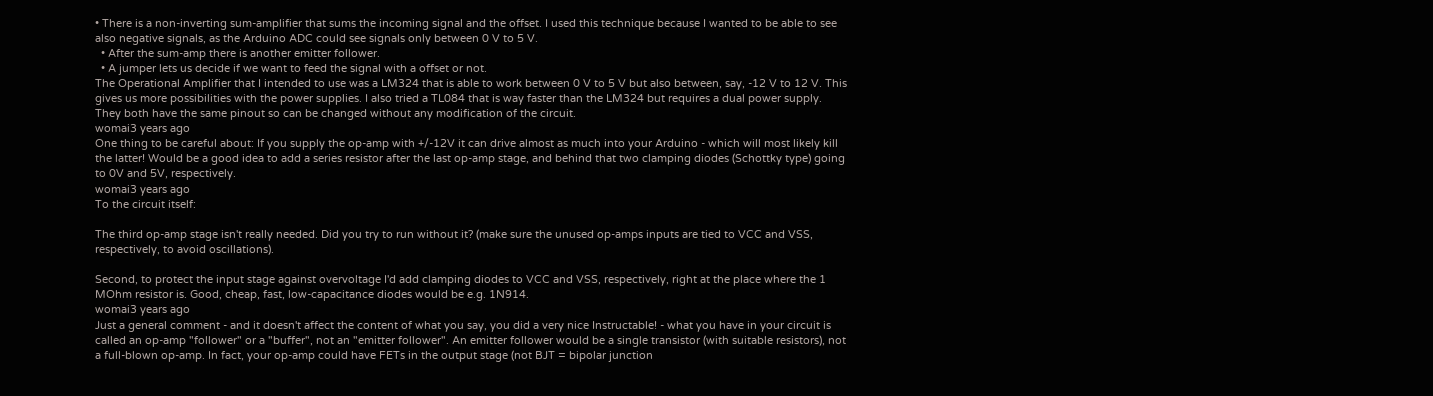• There is a non-inverting sum-amplifier that sums the incoming signal and the offset. I used this technique because I wanted to be able to see also negative signals, as the Arduino ADC could see signals only between 0 V to 5 V.
  • After the sum-amp there is another emitter follower.
  • A jumper lets us decide if we want to feed the signal with a offset or not.
The Operational Amplifier that I intended to use was a LM324 that is able to work between 0 V to 5 V but also between, say, -12 V to 12 V. This gives us more possibilities with the power supplies. I also tried a TL084 that is way faster than the LM324 but requires a dual power supply. They both have the same pinout so can be changed without any modification of the circuit.
womai3 years ago
One thing to be careful about: If you supply the op-amp with +/-12V it can drive almost as much into your Arduino - which will most likely kill the latter! Would be a good idea to add a series resistor after the last op-amp stage, and behind that two clamping diodes (Schottky type) going to 0V and 5V, respectively.
womai3 years ago
To the circuit itself:

The third op-amp stage isn't really needed. Did you try to run without it? (make sure the unused op-amps inputs are tied to VCC and VSS, respectively, to avoid oscillations).

Second, to protect the input stage against overvoltage I'd add clamping diodes to VCC and VSS, respectively, right at the place where the 1 MOhm resistor is. Good, cheap, fast, low-capacitance diodes would be e.g. 1N914.
womai3 years ago
Just a general comment - and it doesn't affect the content of what you say, you did a very nice Instructable! - what you have in your circuit is called an op-amp "follower" or a "buffer", not an "emitter follower". An emitter follower would be a single transistor (with suitable resistors), not a full-blown op-amp. In fact, your op-amp could have FETs in the output stage (not BJT = bipolar junction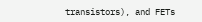transistors), and FETs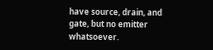have source, drain, and gate, but no emitter whatsoever.